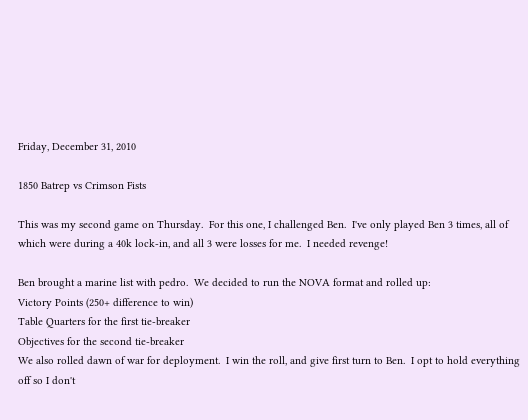Friday, December 31, 2010

1850 Batrep vs Crimson Fists

This was my second game on Thursday.  For this one, I challenged Ben.  I've only played Ben 3 times, all of which were during a 40k lock-in, and all 3 were losses for me.  I needed revenge!

Ben brought a marine list with pedro.  We decided to run the NOVA format and rolled up:
Victory Points (250+ difference to win)
Table Quarters for the first tie-breaker
Objectives for the second tie-breaker
We also rolled dawn of war for deployment.  I win the roll, and give first turn to Ben.  I opt to hold everything off so I don't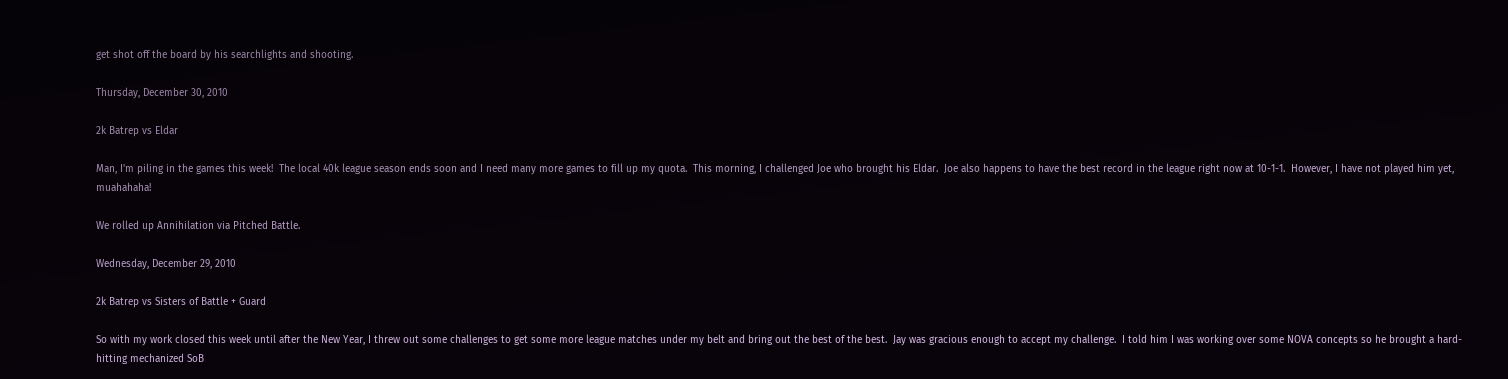get shot off the board by his searchlights and shooting.

Thursday, December 30, 2010

2k Batrep vs Eldar

Man, I'm piling in the games this week!  The local 40k league season ends soon and I need many more games to fill up my quota.  This morning, I challenged Joe who brought his Eldar.  Joe also happens to have the best record in the league right now at 10-1-1.  However, I have not played him yet, muahahaha!

We rolled up Annihilation via Pitched Battle.

Wednesday, December 29, 2010

2k Batrep vs Sisters of Battle + Guard

So with my work closed this week until after the New Year, I threw out some challenges to get some more league matches under my belt and bring out the best of the best.  Jay was gracious enough to accept my challenge.  I told him I was working over some NOVA concepts so he brought a hard-hitting mechanized SoB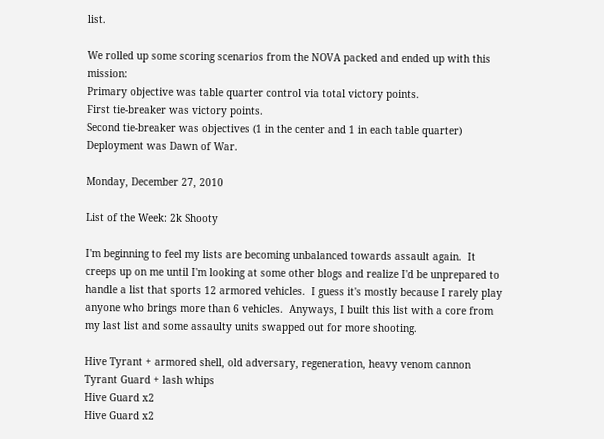list.

We rolled up some scoring scenarios from the NOVA packed and ended up with this mission:
Primary objective was table quarter control via total victory points.
First tie-breaker was victory points.
Second tie-breaker was objectives (1 in the center and 1 in each table quarter)
Deployment was Dawn of War.

Monday, December 27, 2010

List of the Week: 2k Shooty

I'm beginning to feel my lists are becoming unbalanced towards assault again.  It creeps up on me until I'm looking at some other blogs and realize I'd be unprepared to handle a list that sports 12 armored vehicles.  I guess it's mostly because I rarely play anyone who brings more than 6 vehicles.  Anyways, I built this list with a core from my last list and some assaulty units swapped out for more shooting.

Hive Tyrant + armored shell, old adversary, regeneration, heavy venom cannon
Tyrant Guard + lash whips
Hive Guard x2
Hive Guard x2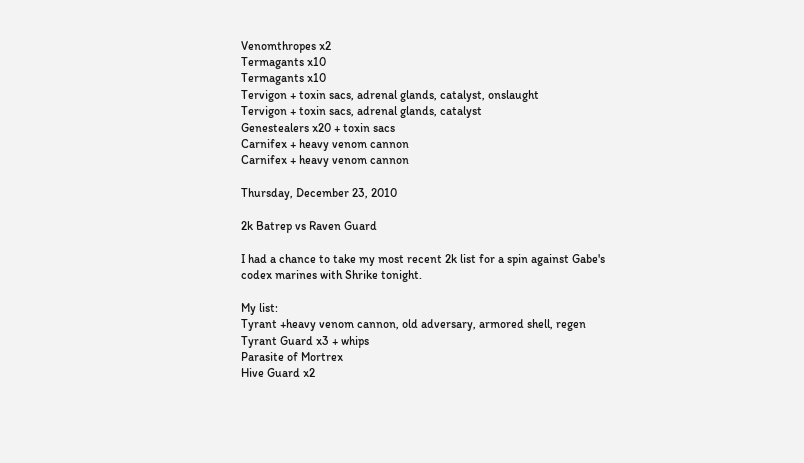Venomthropes x2
Termagants x10
Termagants x10
Tervigon + toxin sacs, adrenal glands, catalyst, onslaught
Tervigon + toxin sacs, adrenal glands, catalyst
Genestealers x20 + toxin sacs
Carnifex + heavy venom cannon
Carnifex + heavy venom cannon

Thursday, December 23, 2010

2k Batrep vs Raven Guard

I had a chance to take my most recent 2k list for a spin against Gabe's codex marines with Shrike tonight.

My list:
Tyrant +heavy venom cannon, old adversary, armored shell, regen
Tyrant Guard x3 + whips
Parasite of Mortrex
Hive Guard x2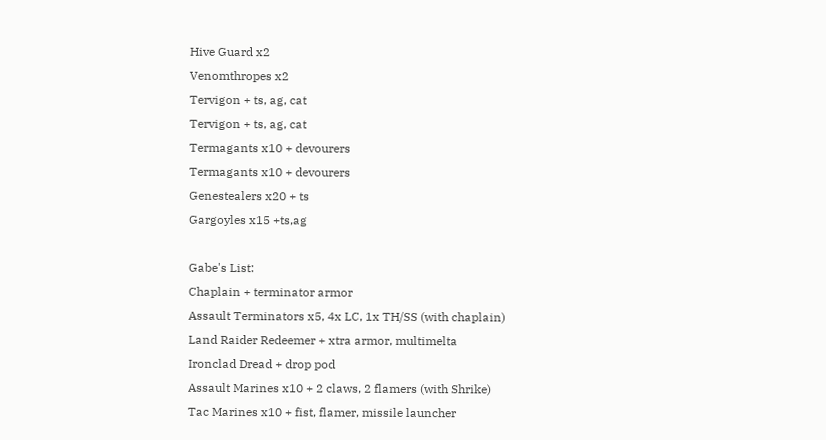Hive Guard x2
Venomthropes x2
Tervigon + ts, ag, cat
Tervigon + ts, ag, cat
Termagants x10 + devourers
Termagants x10 + devourers
Genestealers x20 + ts
Gargoyles x15 +ts,ag

Gabe's List:
Chaplain + terminator armor
Assault Terminators x5, 4x LC, 1x TH/SS (with chaplain)
Land Raider Redeemer + xtra armor, multimelta
Ironclad Dread + drop pod
Assault Marines x10 + 2 claws, 2 flamers (with Shrike)
Tac Marines x10 + fist, flamer, missile launcher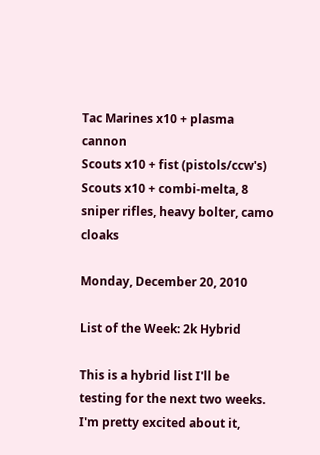Tac Marines x10 + plasma cannon
Scouts x10 + fist (pistols/ccw's)
Scouts x10 + combi-melta, 8 sniper rifles, heavy bolter, camo cloaks

Monday, December 20, 2010

List of the Week: 2k Hybrid

This is a hybrid list I'll be testing for the next two weeks.  I'm pretty excited about it,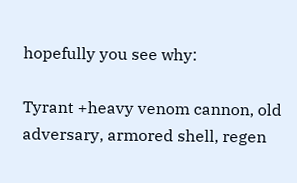hopefully you see why:

Tyrant +heavy venom cannon, old adversary, armored shell, regen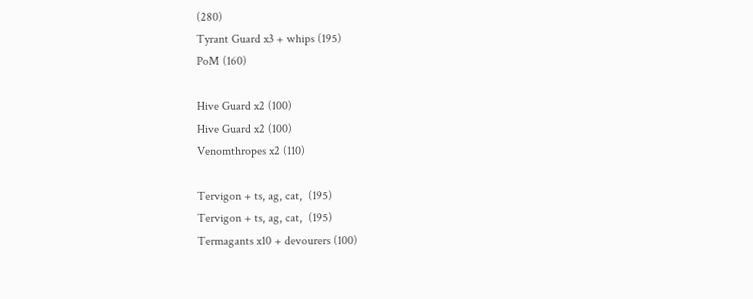(280)
Tyrant Guard x3 + whips (195)
PoM (160)

Hive Guard x2 (100)
Hive Guard x2 (100)
Venomthropes x2 (110)

Tervigon + ts, ag, cat,  (195)
Tervigon + ts, ag, cat,  (195)
Termagants x10 + devourers (100)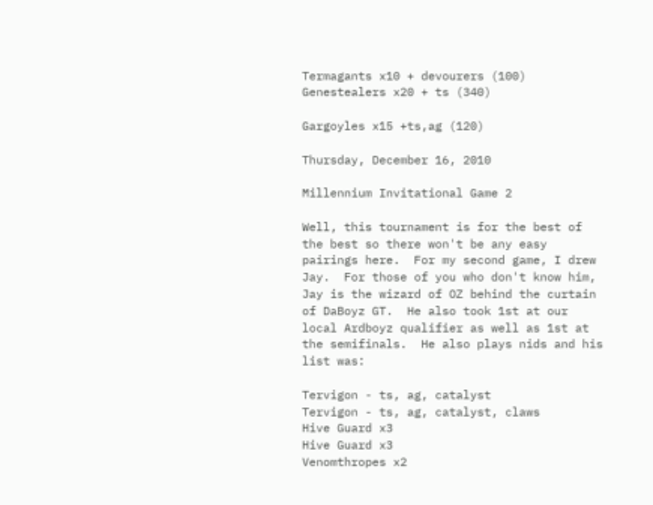Termagants x10 + devourers (100)
Genestealers x20 + ts (340)

Gargoyles x15 +ts,ag (120)

Thursday, December 16, 2010

Millennium Invitational Game 2

Well, this tournament is for the best of the best so there won't be any easy pairings here.  For my second game, I drew Jay.  For those of you who don't know him, Jay is the wizard of OZ behind the curtain of DaBoyz GT.  He also took 1st at our local Ardboyz qualifier as well as 1st at the semifinals.  He also plays nids and his list was:

Tervigon - ts, ag, catalyst
Tervigon - ts, ag, catalyst, claws
Hive Guard x3
Hive Guard x3
Venomthropes x2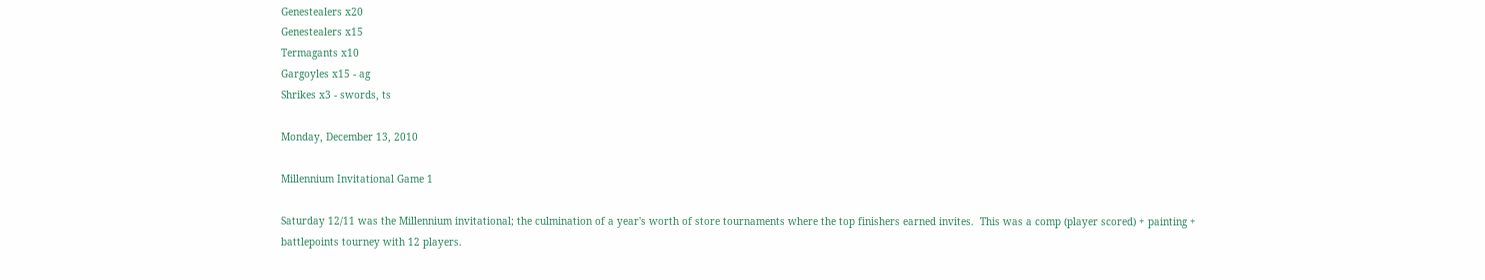Genestealers x20
Genestealers x15
Termagants x10
Gargoyles x15 - ag
Shrikes x3 - swords, ts

Monday, December 13, 2010

Millennium Invitational Game 1

Saturday 12/11 was the Millennium invitational; the culmination of a year's worth of store tournaments where the top finishers earned invites.  This was a comp (player scored) + painting + battlepoints tourney with 12 players.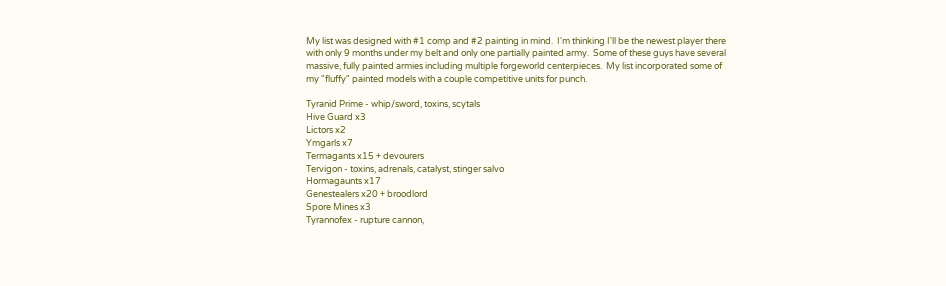My list was designed with #1 comp and #2 painting in mind.  I'm thinking I'll be the newest player there with only 9 months under my belt and only one partially painted army.  Some of these guys have several massive, fully painted armies including multiple forgeworld centerpieces.  My list incorporated some of my "fluffy" painted models with a couple competitive units for punch.

Tyranid Prime - whip/sword, toxins, scytals
Hive Guard x3
Lictors x2
Ymgarls x7
Termagants x15 + devourers
Tervigon - toxins, adrenals, catalyst, stinger salvo
Hormagaunts x17
Genestealers x20 + broodlord
Spore Mines x3
Tyrannofex - rupture cannon,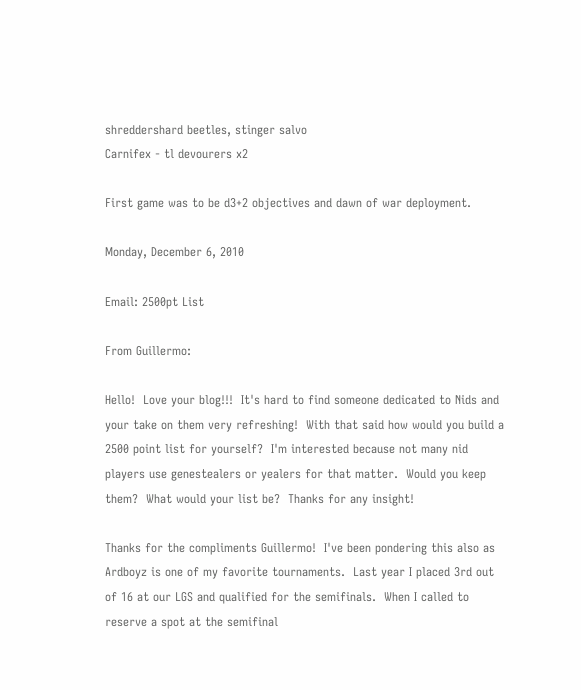shreddershard beetles, stinger salvo
Carnifex - tl devourers x2

First game was to be d3+2 objectives and dawn of war deployment.

Monday, December 6, 2010

Email: 2500pt List

From Guillermo:

Hello!  Love your blog!!!  It's hard to find someone dedicated to Nids and your take on them very refreshing!  With that said how would you build a 2500 point list for yourself?  I'm interested because not many nid players use genestealers or yealers for that matter.  Would you keep them?  What would your list be?  Thanks for any insight!

Thanks for the compliments Guillermo!  I've been pondering this also as Ardboyz is one of my favorite tournaments.  Last year I placed 3rd out of 16 at our LGS and qualified for the semifinals.  When I called to reserve a spot at the semifinal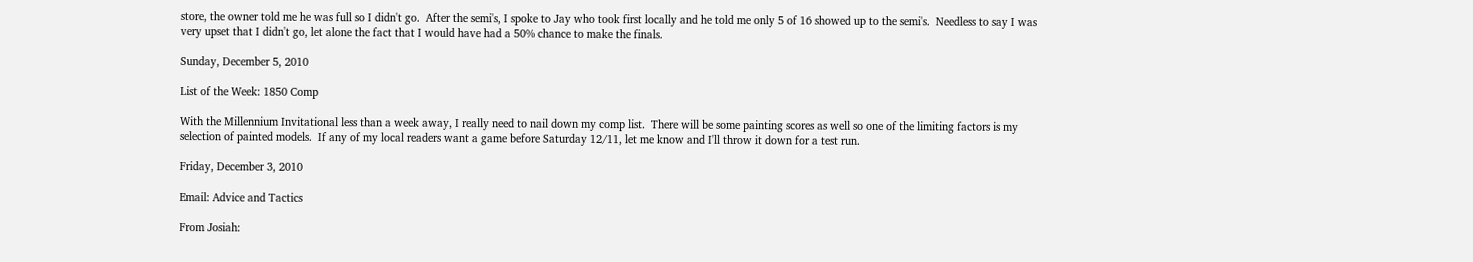store, the owner told me he was full so I didn't go.  After the semi's, I spoke to Jay who took first locally and he told me only 5 of 16 showed up to the semi's.  Needless to say I was very upset that I didn't go, let alone the fact that I would have had a 50% chance to make the finals.

Sunday, December 5, 2010

List of the Week: 1850 Comp

With the Millennium Invitational less than a week away, I really need to nail down my comp list.  There will be some painting scores as well so one of the limiting factors is my selection of painted models.  If any of my local readers want a game before Saturday 12/11, let me know and I'll throw it down for a test run.

Friday, December 3, 2010

Email: Advice and Tactics

From Josiah: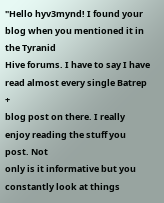"Hello hyv3mynd! I found your blog when you mentioned it in the Tyranid
Hive forums. I have to say I have read almost every single Batrep +
blog post on there. I really enjoy reading the stuff you post. Not
only is it informative but you constantly look at things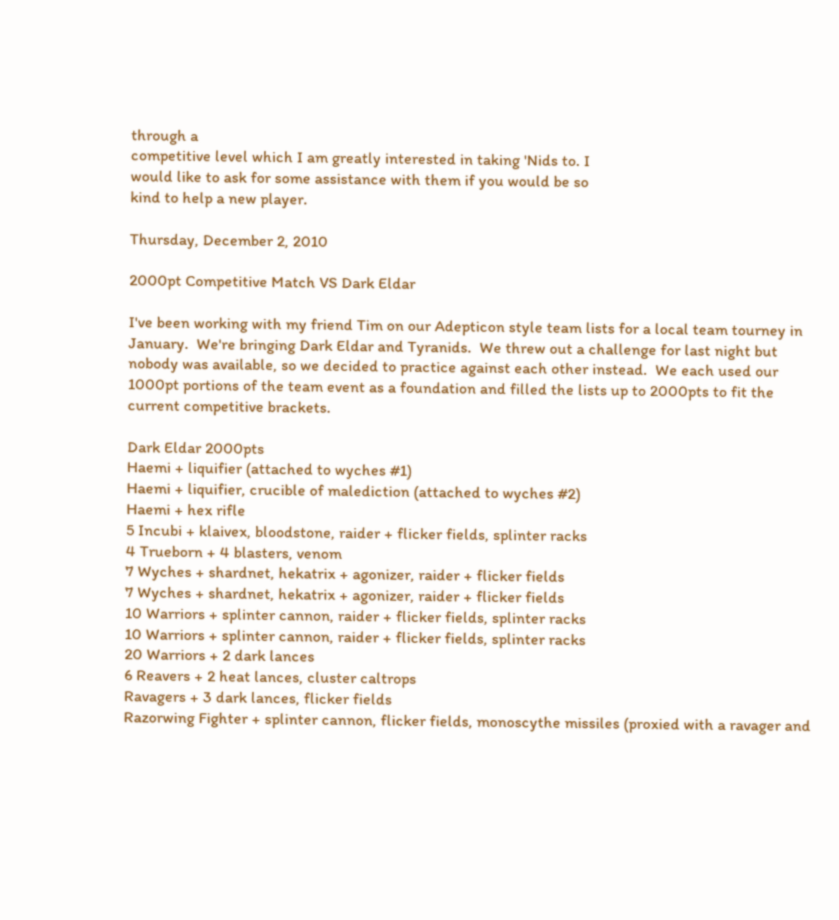through a
competitive level which I am greatly interested in taking 'Nids to. I
would like to ask for some assistance with them if you would be so
kind to help a new player.

Thursday, December 2, 2010

2000pt Competitive Match VS Dark Eldar

I've been working with my friend Tim on our Adepticon style team lists for a local team tourney in January.  We're bringing Dark Eldar and Tyranids.  We threw out a challenge for last night but nobody was available, so we decided to practice against each other instead.  We each used our 1000pt portions of the team event as a foundation and filled the lists up to 2000pts to fit the current competitive brackets.

Dark Eldar 2000pts
Haemi + liquifier (attached to wyches #1)
Haemi + liquifier, crucible of malediction (attached to wyches #2)
Haemi + hex rifle
5 Incubi + klaivex, bloodstone, raider + flicker fields, splinter racks
4 Trueborn + 4 blasters, venom
7 Wyches + shardnet, hekatrix + agonizer, raider + flicker fields
7 Wyches + shardnet, hekatrix + agonizer, raider + flicker fields
10 Warriors + splinter cannon, raider + flicker fields, splinter racks
10 Warriors + splinter cannon, raider + flicker fields, splinter racks
20 Warriors + 2 dark lances
6 Reavers + 2 heat lances, cluster caltrops
Ravagers + 3 dark lances, flicker fields
Razorwing Fighter + splinter cannon, flicker fields, monoscythe missiles (proxied with a ravager and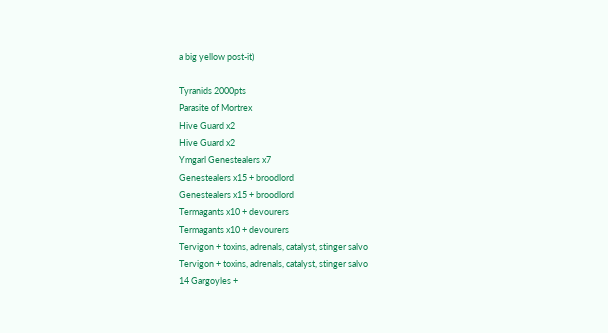a big yellow post-it)

Tyranids 2000pts
Parasite of Mortrex
Hive Guard x2
Hive Guard x2
Ymgarl Genestealers x7
Genestealers x15 + broodlord
Genestealers x15 + broodlord
Termagants x10 + devourers
Termagants x10 + devourers
Tervigon + toxins, adrenals, catalyst, stinger salvo
Tervigon + toxins, adrenals, catalyst, stinger salvo
14 Gargoyles +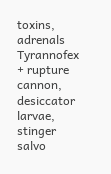toxins, adrenals
Tyrannofex + rupture cannon, desiccator larvae, stinger salvo